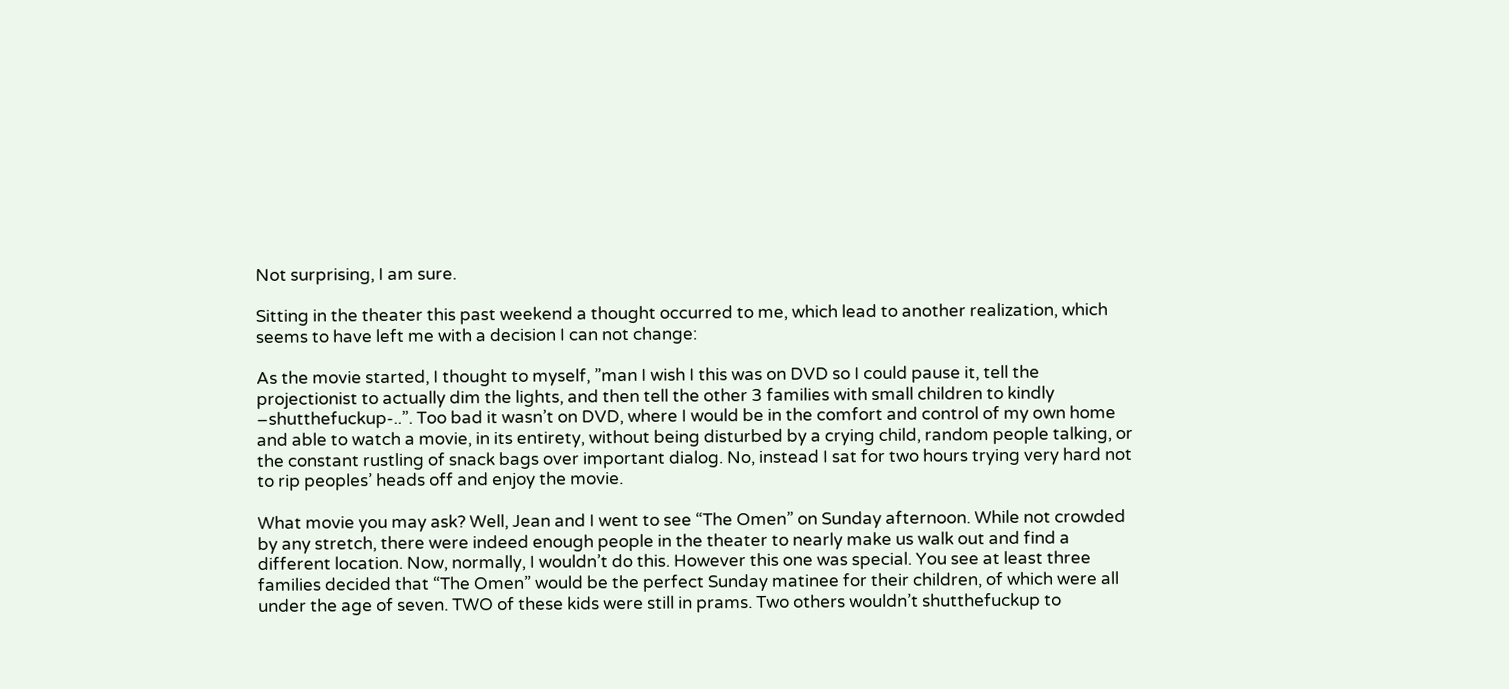Not surprising, I am sure.

Sitting in the theater this past weekend a thought occurred to me, which lead to another realization, which seems to have left me with a decision I can not change:

As the movie started, I thought to myself, ”man I wish I this was on DVD so I could pause it, tell the projectionist to actually dim the lights, and then tell the other 3 families with small children to kindly –shutthefuckup-..”. Too bad it wasn’t on DVD, where I would be in the comfort and control of my own home and able to watch a movie, in its entirety, without being disturbed by a crying child, random people talking, or the constant rustling of snack bags over important dialog. No, instead I sat for two hours trying very hard not to rip peoples’ heads off and enjoy the movie.

What movie you may ask? Well, Jean and I went to see “The Omen” on Sunday afternoon. While not crowded by any stretch, there were indeed enough people in the theater to nearly make us walk out and find a different location. Now, normally, I wouldn’t do this. However this one was special. You see at least three families decided that “The Omen” would be the perfect Sunday matinee for their children, of which were all under the age of seven. TWO of these kids were still in prams. Two others wouldn’t shutthefuckup to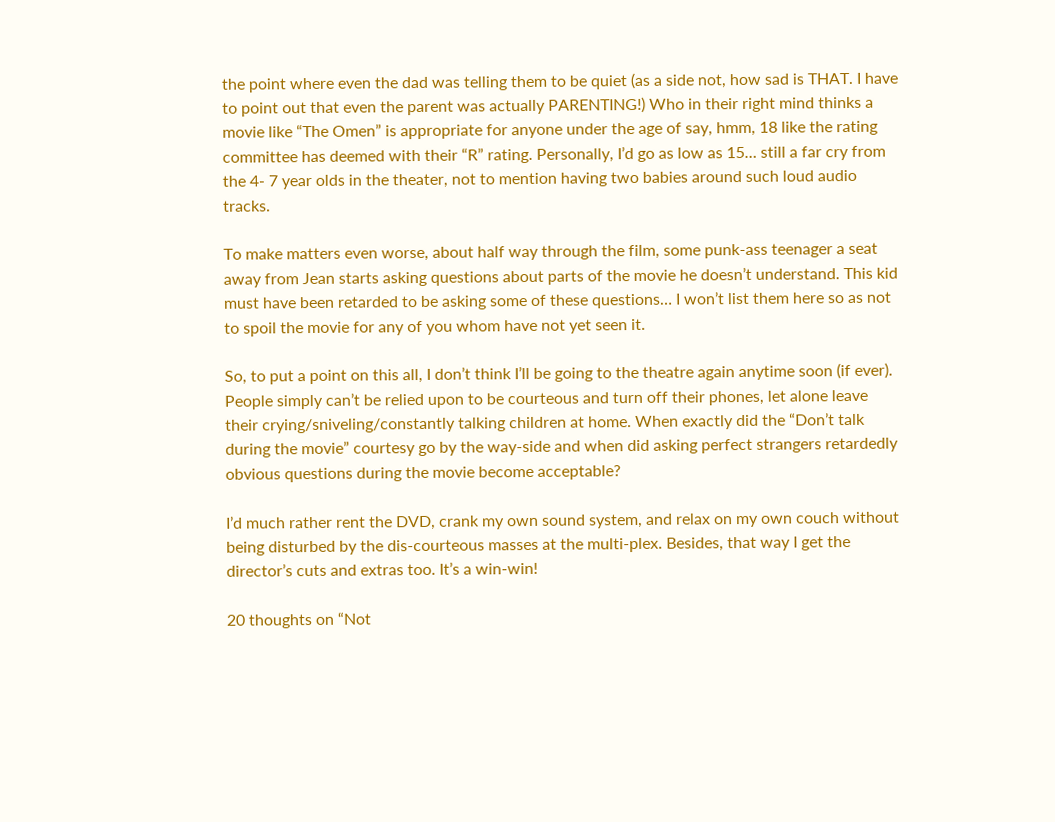the point where even the dad was telling them to be quiet (as a side not, how sad is THAT. I have to point out that even the parent was actually PARENTING!) Who in their right mind thinks a movie like “The Omen” is appropriate for anyone under the age of say, hmm, 18 like the rating committee has deemed with their “R” rating. Personally, I’d go as low as 15… still a far cry from the 4- 7 year olds in the theater, not to mention having two babies around such loud audio tracks.

To make matters even worse, about half way through the film, some punk-ass teenager a seat away from Jean starts asking questions about parts of the movie he doesn’t understand. This kid must have been retarded to be asking some of these questions… I won’t list them here so as not to spoil the movie for any of you whom have not yet seen it.

So, to put a point on this all, I don’t think I’ll be going to the theatre again anytime soon (if ever). People simply can’t be relied upon to be courteous and turn off their phones, let alone leave their crying/sniveling/constantly talking children at home. When exactly did the “Don’t talk during the movie” courtesy go by the way-side and when did asking perfect strangers retardedly obvious questions during the movie become acceptable?

I’d much rather rent the DVD, crank my own sound system, and relax on my own couch without being disturbed by the dis-courteous masses at the multi-plex. Besides, that way I get the director’s cuts and extras too. It’s a win-win!

20 thoughts on “Not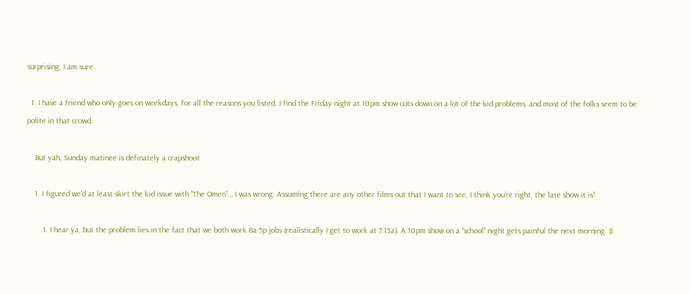surprising, I am sure.

  1. I have a friend who only goes on weekdays, for all the reasons you listed. I find the Friday night at 10pm show cuts down on a lot of the kid problems, and most of the folks seem to be polite in that crowd.

    But yah, Sunday matinee is definately a crapshoot

    1. I figured we’d at least skirt the kid issue with “The Omen”… I was wrong. Assuming there are any other films out that I want to see, I think you’re right, the late show it is!

        1. I hear ya, but the problem lies in the fact that we both work 8a-5p jobs (realistically I get to work at 7:15a). A 10pm show on a “school” night gets painful the next morning. (I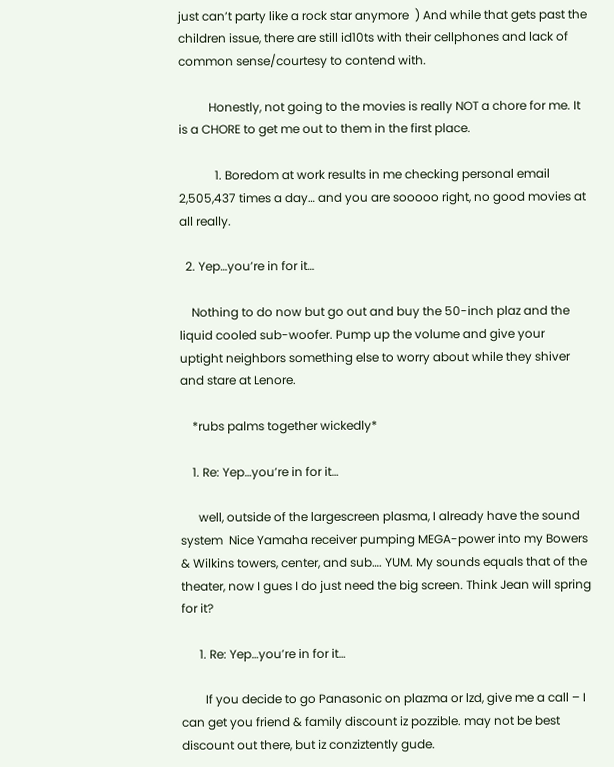just can’t party like a rock star anymore  ) And while that gets past the children issue, there are still id10ts with their cellphones and lack of common sense/courtesy to contend with.

          Honestly, not going to the movies is really NOT a chore for me. It is a CHORE to get me out to them in the first place.

            1. Boredom at work results in me checking personal email 2,505,437 times a day… and you are sooooo right, no good movies at all really.

  2. Yep…you’re in for it…

    Nothing to do now but go out and buy the 50-inch plaz and the liquid cooled sub-woofer. Pump up the volume and give your uptight neighbors something else to worry about while they shiver and stare at Lenore.

    *rubs palms together wickedly*

    1. Re: Yep…you’re in for it…

      well, outside of the largescreen plasma, I already have the sound system  Nice Yamaha receiver pumping MEGA-power into my Bowers & Wilkins towers, center, and sub…. YUM. My sounds equals that of the theater, now I gues I do just need the big screen. Think Jean will spring for it?

      1. Re: Yep…you’re in for it…

        If you decide to go Panasonic on plazma or lzd, give me a call – I can get you friend & family discount iz pozzible. may not be best discount out there, but iz conziztently gude.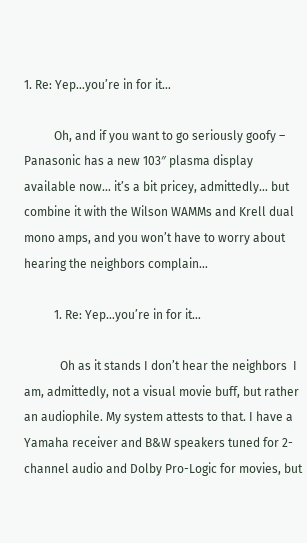1. Re: Yep…you’re in for it…

          Oh, and if you want to go seriously goofy – Panasonic has a new 103″ plasma display available now… it’s a bit pricey, admittedly… but combine it with the Wilson WAMMs and Krell dual mono amps, and you won’t have to worry about hearing the neighbors complain…

          1. Re: Yep…you’re in for it…

            Oh as it stands I don’t hear the neighbors  I am, admittedly, not a visual movie buff, but rather an audiophile. My system attests to that. I have a Yamaha receiver and B&W speakers tuned for 2-channel audio and Dolby Pro-Logic for movies, but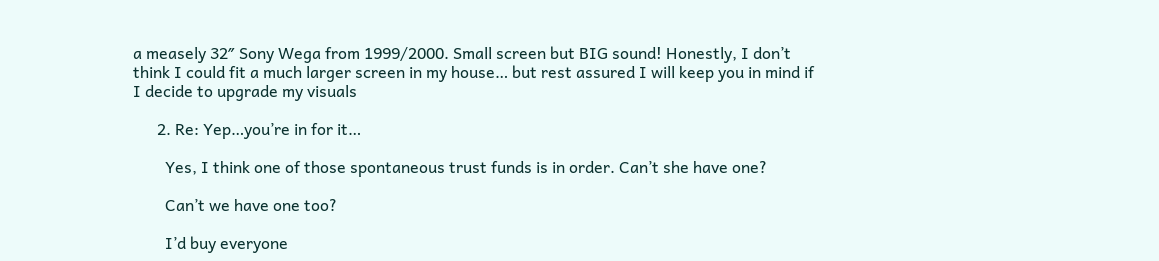a measely 32″ Sony Wega from 1999/2000. Small screen but BIG sound! Honestly, I don’t think I could fit a much larger screen in my house… but rest assured I will keep you in mind if I decide to upgrade my visuals

      2. Re: Yep…you’re in for it…

        Yes, I think one of those spontaneous trust funds is in order. Can’t she have one?

        Can’t we have one too?

        I’d buy everyone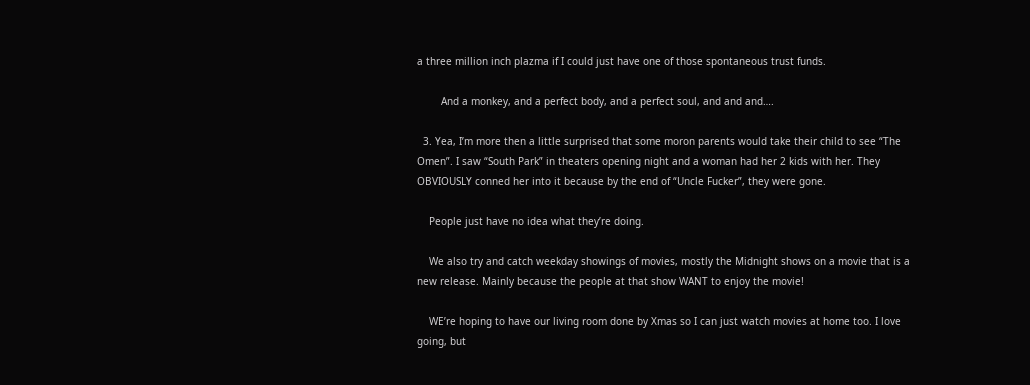a three million inch plazma if I could just have one of those spontaneous trust funds.

        And a monkey, and a perfect body, and a perfect soul, and and and….

  3. Yea, I’m more then a little surprised that some moron parents would take their child to see “The Omen”. I saw “South Park” in theaters opening night and a woman had her 2 kids with her. They OBVIOUSLY conned her into it because by the end of “Uncle Fucker”, they were gone.

    People just have no idea what they’re doing.

    We also try and catch weekday showings of movies, mostly the Midnight shows on a movie that is a new release. Mainly because the people at that show WANT to enjoy the movie!

    WE’re hoping to have our living room done by Xmas so I can just watch movies at home too. I love going, but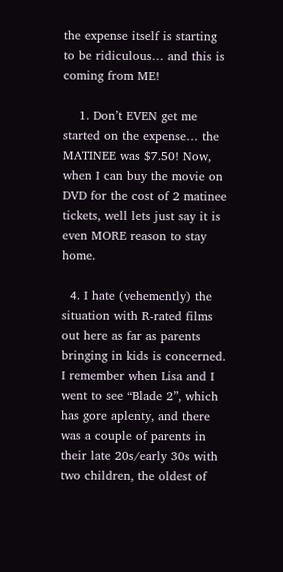the expense itself is starting to be ridiculous… and this is coming from ME!

    1. Don’t EVEN get me started on the expense… the MATINEE was $7.50! Now, when I can buy the movie on DVD for the cost of 2 matinee tickets, well lets just say it is even MORE reason to stay home.

  4. I hate (vehemently) the situation with R-rated films out here as far as parents bringing in kids is concerned. I remember when Lisa and I went to see “Blade 2”, which has gore aplenty, and there was a couple of parents in their late 20s/early 30s with two children, the oldest of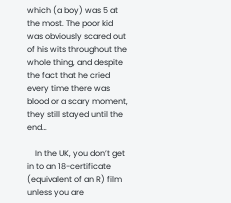which (a boy) was 5 at the most. The poor kid was obviously scared out of his wits throughout the whole thing, and despite the fact that he cried every time there was blood or a scary moment, they still stayed until the end…

    In the UK, you don’t get in to an 18-certificate (equivalent of an R) film unless you are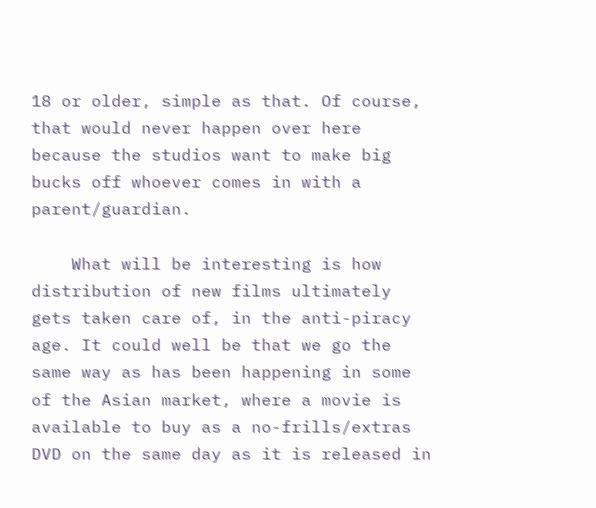18 or older, simple as that. Of course, that would never happen over here because the studios want to make big bucks off whoever comes in with a parent/guardian.

    What will be interesting is how distribution of new films ultimately gets taken care of, in the anti-piracy age. It could well be that we go the same way as has been happening in some of the Asian market, where a movie is available to buy as a no-frills/extras DVD on the same day as it is released in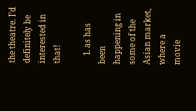the theatre. I’d definitely be interested in that!

    1. as has been happening in some of the Asian market, where a movie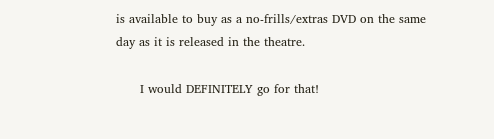is available to buy as a no-frills/extras DVD on the same day as it is released in the theatre.

      I would DEFINITELY go for that!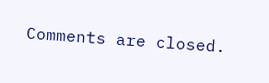Comments are closed.